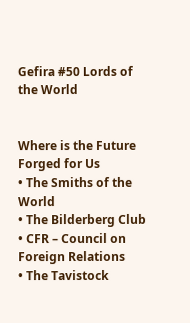Gefira #50 Lords of the World


Where is the Future Forged for Us
• The Smiths of the World
• The Bilderberg Club
• CFR – Council on Foreign Relations
• The Tavistock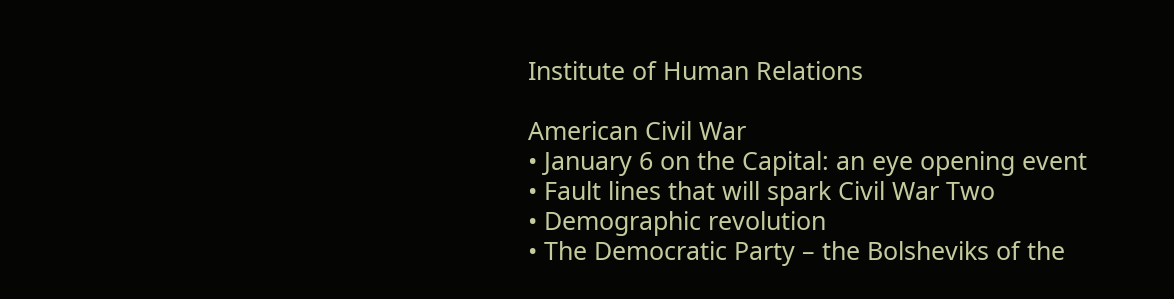Institute of Human Relations

American Civil War
• January 6 on the Capital: an eye opening event
• Fault lines that will spark Civil War Two
• Demographic revolution
• The Democratic Party – the Bolsheviks of the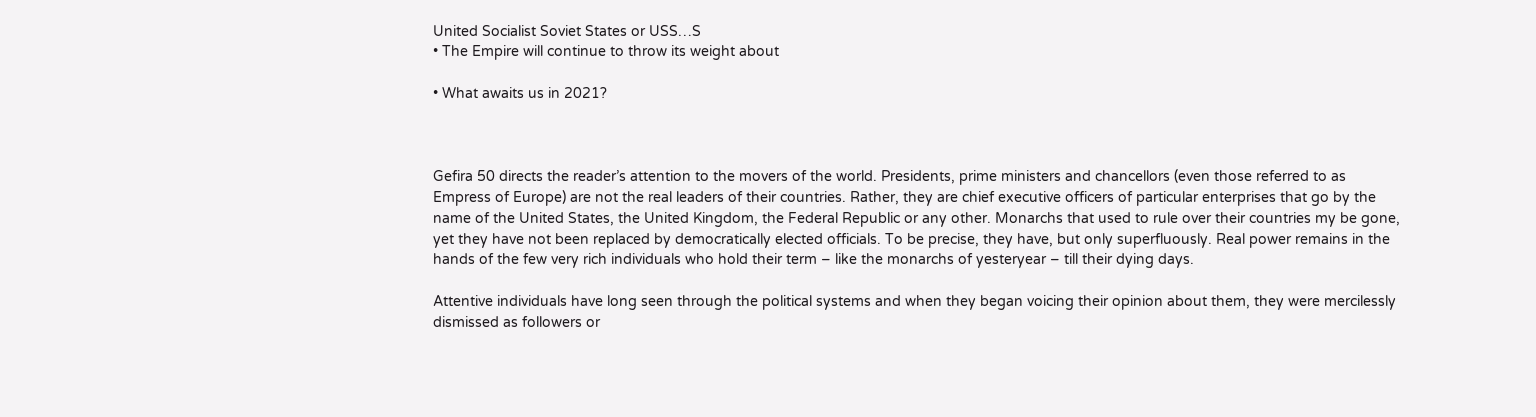United Socialist Soviet States or USS…S
• The Empire will continue to throw its weight about

• What awaits us in 2021?



Gefira 50 directs the reader’s attention to the movers of the world. Presidents, prime ministers and chancellors (even those referred to as Empress of Europe) are not the real leaders of their countries. Rather, they are chief executive officers of particular enterprises that go by the name of the United States, the United Kingdom, the Federal Republic or any other. Monarchs that used to rule over their countries my be gone, yet they have not been replaced by democratically elected officials. To be precise, they have, but only superfluously. Real power remains in the hands of the few very rich individuals who hold their term – like the monarchs of yesteryear – till their dying days.

Attentive individuals have long seen through the political systems and when they began voicing their opinion about them, they were mercilessly dismissed as followers or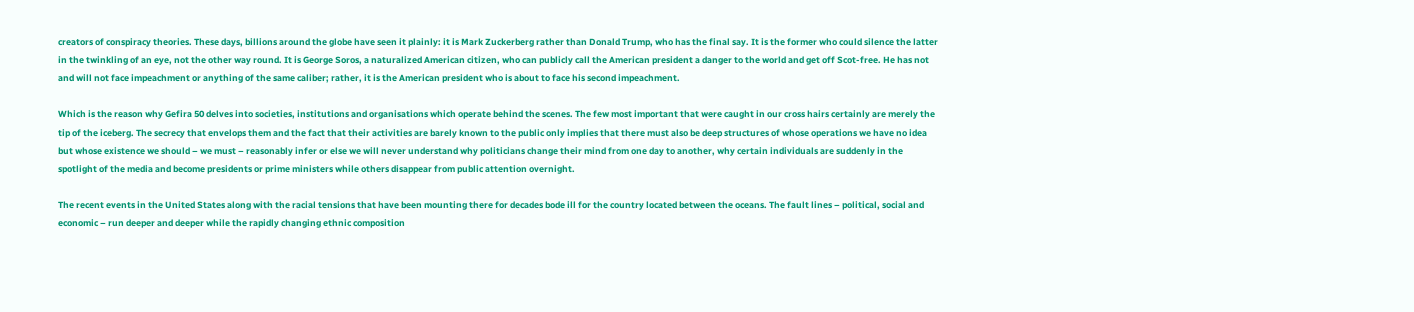creators of conspiracy theories. These days, billions around the globe have seen it plainly: it is Mark Zuckerberg rather than Donald Trump, who has the final say. It is the former who could silence the latter in the twinkling of an eye, not the other way round. It is George Soros, a naturalized American citizen, who can publicly call the American president a danger to the world and get off Scot-free. He has not and will not face impeachment or anything of the same caliber; rather, it is the American president who is about to face his second impeachment.

Which is the reason why Gefira 50 delves into societies, institutions and organisations which operate behind the scenes. The few most important that were caught in our cross hairs certainly are merely the tip of the iceberg. The secrecy that envelops them and the fact that their activities are barely known to the public only implies that there must also be deep structures of whose operations we have no idea but whose existence we should – we must – reasonably infer or else we will never understand why politicians change their mind from one day to another, why certain individuals are suddenly in the spotlight of the media and become presidents or prime ministers while others disappear from public attention overnight.

The recent events in the United States along with the racial tensions that have been mounting there for decades bode ill for the country located between the oceans. The fault lines – political, social and economic – run deeper and deeper while the rapidly changing ethnic composition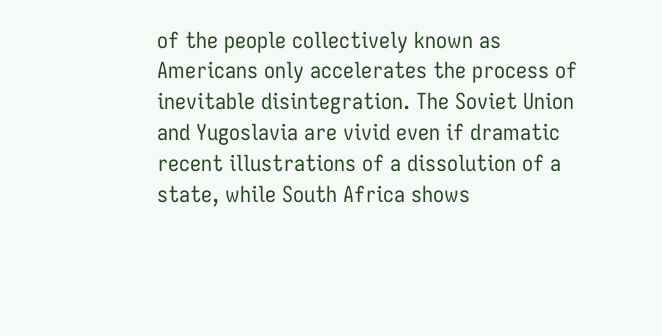of the people collectively known as Americans only accelerates the process of inevitable disintegration. The Soviet Union and Yugoslavia are vivid even if dramatic recent illustrations of a dissolution of a state, while South Africa shows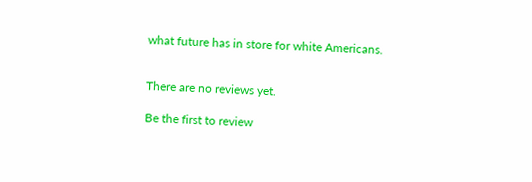what future has in store for white Americans.


There are no reviews yet.

Be the first to review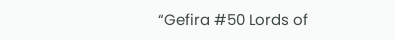“Gefira #50 Lords of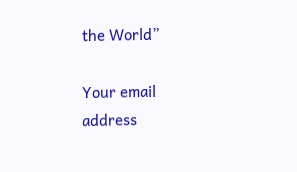the World”

Your email address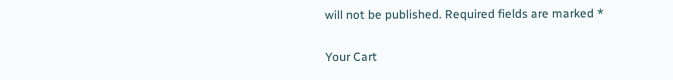will not be published. Required fields are marked *


Your Cart